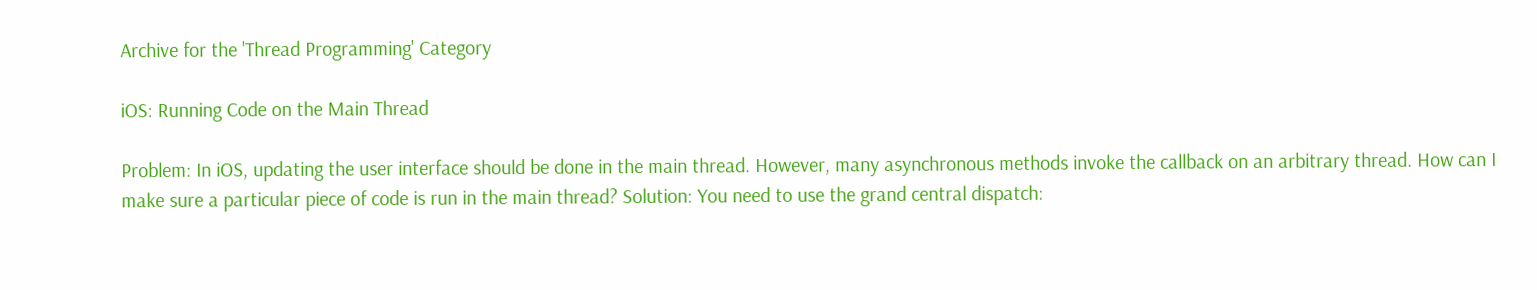Archive for the 'Thread Programming' Category

iOS: Running Code on the Main Thread

Problem: In iOS, updating the user interface should be done in the main thread. However, many asynchronous methods invoke the callback on an arbitrary thread. How can I make sure a particular piece of code is run in the main thread? Solution: You need to use the grand central dispatch: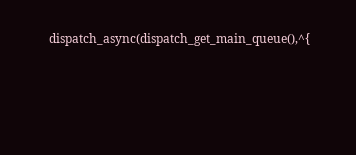dispatch_async(dispatch_get_main_queue(),^{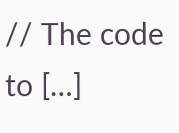// The code to […]